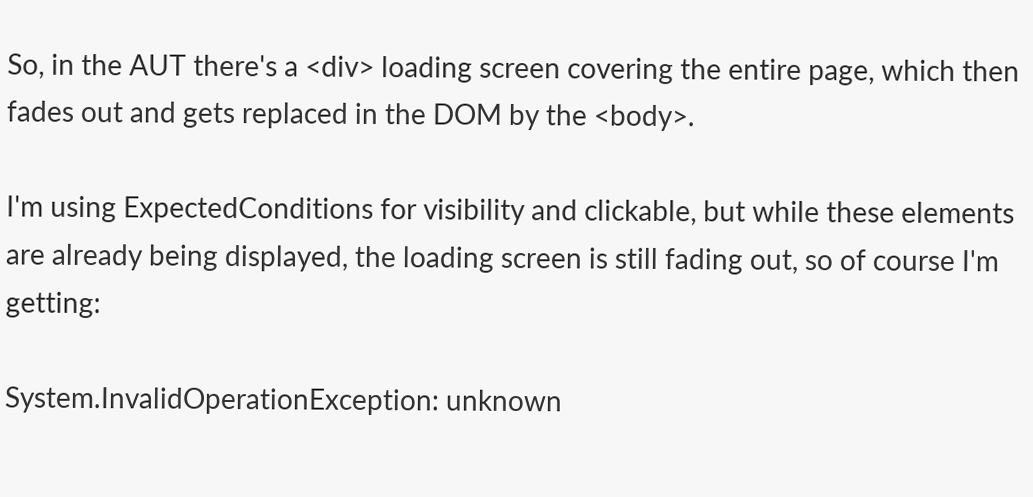So, in the AUT there's a <div> loading screen covering the entire page, which then fades out and gets replaced in the DOM by the <body>.

I'm using ExpectedConditions for visibility and clickable, but while these elements are already being displayed, the loading screen is still fading out, so of course I'm getting:

System.InvalidOperationException: unknown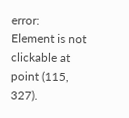error:
Element is not clickable at point (115, 327).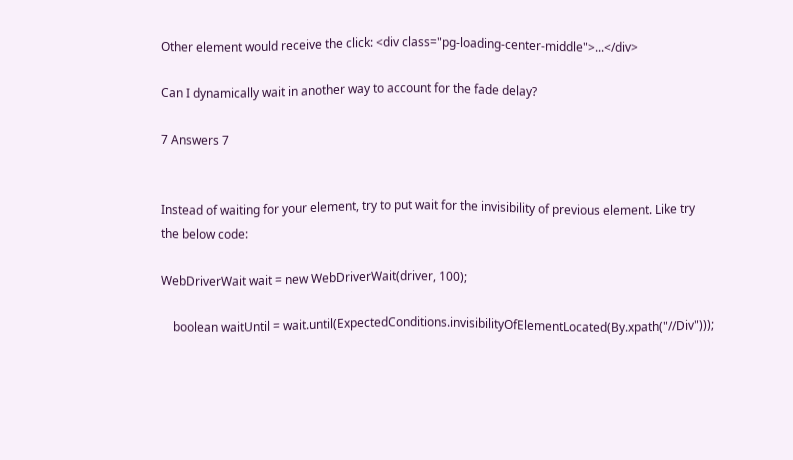Other element would receive the click: <div class="pg-loading-center-middle">...</div>

Can I dynamically wait in another way to account for the fade delay?

7 Answers 7


Instead of waiting for your element, try to put wait for the invisibility of previous element. Like try the below code:

WebDriverWait wait = new WebDriverWait(driver, 100);

    boolean waitUntil = wait.until(ExpectedConditions.invisibilityOfElementLocated(By.xpath("//Div")));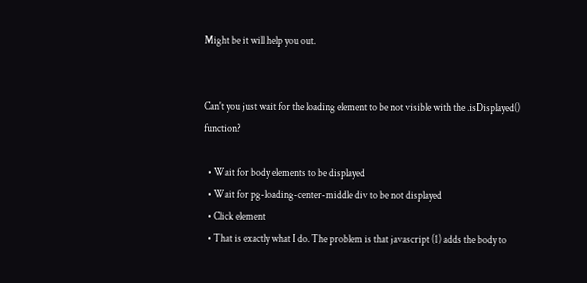Might be it will help you out.


Can't you just wait for the loading element to be not visible with the .isDisplayed() function?

  • Wait for body elements to be displayed
  • Wait for pg-loading-center-middle div to be not displayed
  • Click element
  • That is exactly what I do. The problem is that javascript (1) adds the body to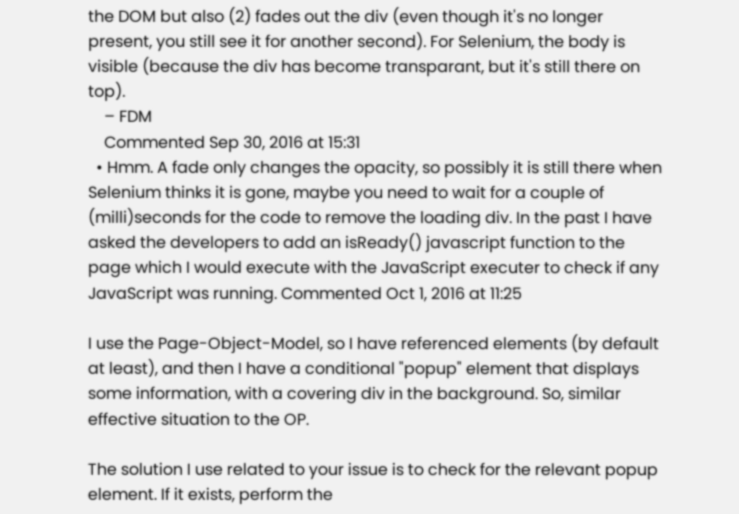the DOM but also (2) fades out the div (even though it's no longer present, you still see it for another second). For Selenium, the body is visible (because the div has become transparant, but it's still there on top).
    – FDM
    Commented Sep 30, 2016 at 15:31
  • Hmm. A fade only changes the opacity, so possibly it is still there when Selenium thinks it is gone, maybe you need to wait for a couple of (milli)seconds for the code to remove the loading div. In the past I have asked the developers to add an isReady() javascript function to the page which I would execute with the JavaScript executer to check if any JavaScript was running. Commented Oct 1, 2016 at 11:25

I use the Page-Object-Model, so I have referenced elements (by default at least), and then I have a conditional "popup" element that displays some information, with a covering div in the background. So, similar effective situation to the OP.

The solution I use related to your issue is to check for the relevant popup element. If it exists, perform the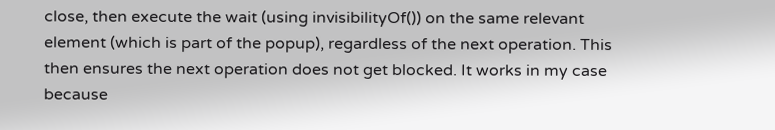close, then execute the wait (using invisibilityOf()) on the same relevant element (which is part of the popup), regardless of the next operation. This then ensures the next operation does not get blocked. It works in my case because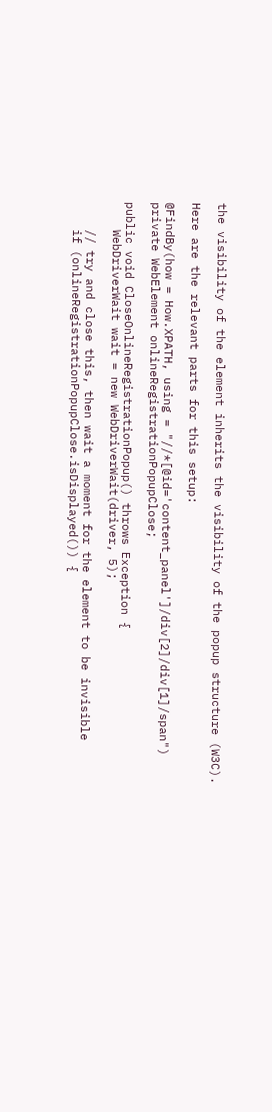the visibility of the element inherits the visibility of the popup structure (W3C).

Here are the relevant parts for this setup:

@FindBy(how = How.XPATH, using = "//*[@id='content_panel']/div[2]/div[1]/span")
private WebElement onlineRegistrationPopupClose;

public void CloseOnlineRegistrationPopup() throws Exception {
    WebDriverWait wait = new WebDriverWait(driver, 5);

    // try and close this, then wait a moment for the element to be invisible
    if (onlineRegistrationPopupClose.isDisplayed()) {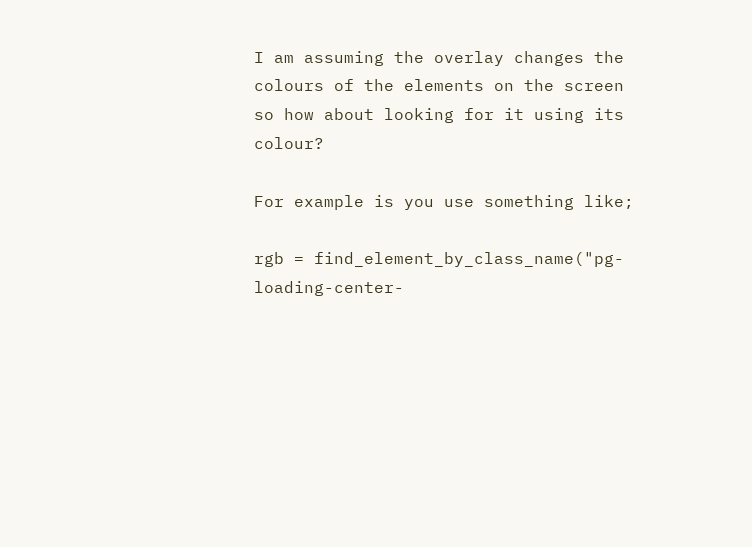I am assuming the overlay changes the colours of the elements on the screen so how about looking for it using its colour?

For example is you use something like;

rgb = find_element_by_class_name("pg-loading-center-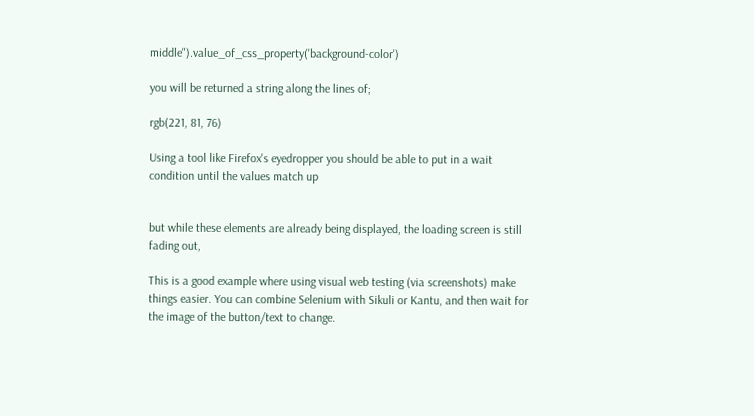middle").value_of_css_property('background-color')

you will be returned a string along the lines of;

rgb(221, 81, 76)

Using a tool like Firefox's eyedropper you should be able to put in a wait condition until the values match up


but while these elements are already being displayed, the loading screen is still fading out,

This is a good example where using visual web testing (via screenshots) make things easier. You can combine Selenium with Sikuli or Kantu, and then wait for the image of the button/text to change.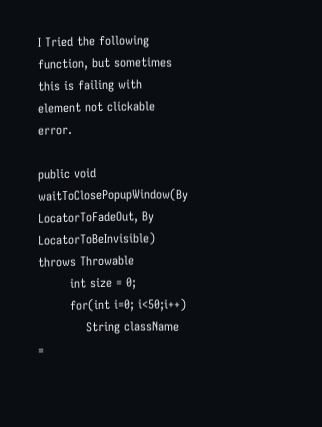I Tried the following function, but sometimes this is failing with element not clickable error.

public void waitToClosePopupWindow(By LocatorToFadeOut, By LocatorToBeInvisible) throws Throwable
        int size = 0;
        for(int i=0; i<50;i++)
            String className =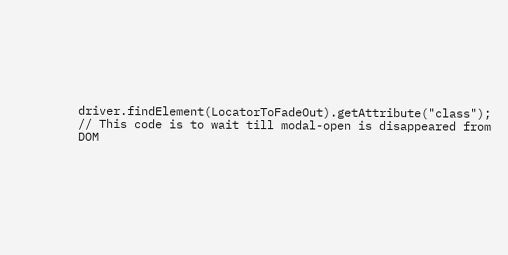driver.findElement(LocatorToFadeOut).getAttribute("class");
// This code is to wait till modal-open is disappeared from DOM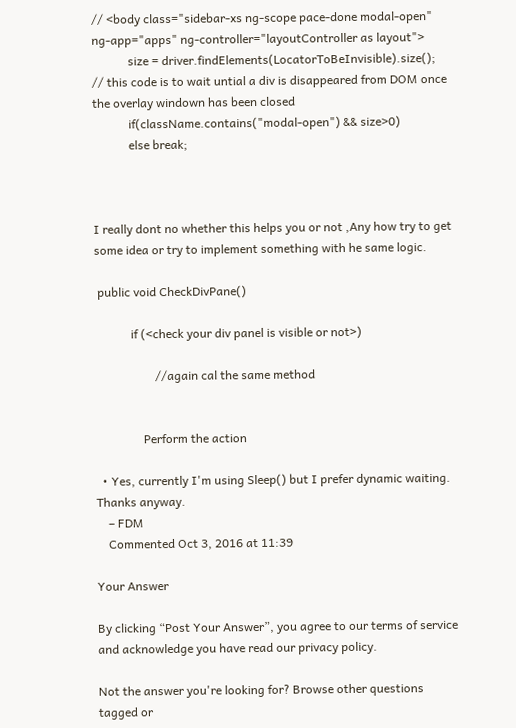// <body class="sidebar-xs ng-scope pace-done modal-open" ng-app="apps" ng-controller="layoutController as layout">
            size = driver.findElements(LocatorToBeInvisible).size();
// this code is to wait untial a div is disappeared from DOM once the overlay windown has been closed
            if(className.contains("modal-open") && size>0)
            else break;



I really dont no whether this helps you or not ,Any how try to get some idea or try to implement something with he same logic.

 public void CheckDivPane()

            if (<check your div panel is visible or not>)

                    //again cal the same method


                Perform the action

  • Yes, currently I'm using Sleep() but I prefer dynamic waiting. Thanks anyway.
    – FDM
    Commented Oct 3, 2016 at 11:39

Your Answer

By clicking “Post Your Answer”, you agree to our terms of service and acknowledge you have read our privacy policy.

Not the answer you're looking for? Browse other questions tagged or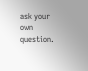ask your own question.